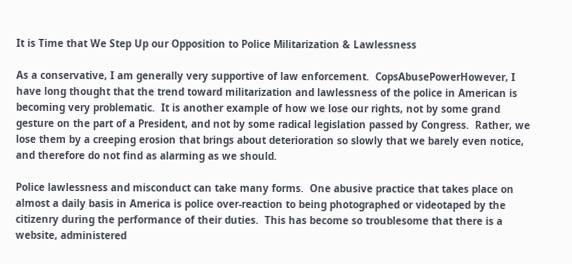It is Time that We Step Up our Opposition to Police Militarization & Lawlessness

As a conservative, I am generally very supportive of law enforcement.  CopsAbusePowerHowever, I have long thought that the trend toward militarization and lawlessness of the police in American is becoming very problematic.  It is another example of how we lose our rights, not by some grand gesture on the part of a President, and not by some radical legislation passed by Congress.  Rather, we lose them by a creeping erosion that brings about deterioration so slowly that we barely even notice, and therefore do not find as alarming as we should.

Police lawlessness and misconduct can take many forms.  One abusive practice that takes place on almost a daily basis in America is police over-reaction to being photographed or videotaped by the citizenry during the performance of their duties.  This has become so troublesome that there is a website, administered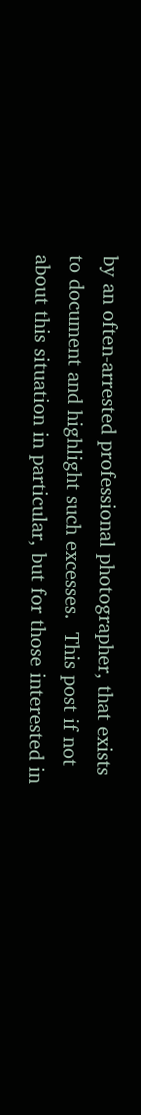by an often-arrested professional photographer, that exists to document and highlight such excesses.  This post if not about this situation in particular, but for those interested in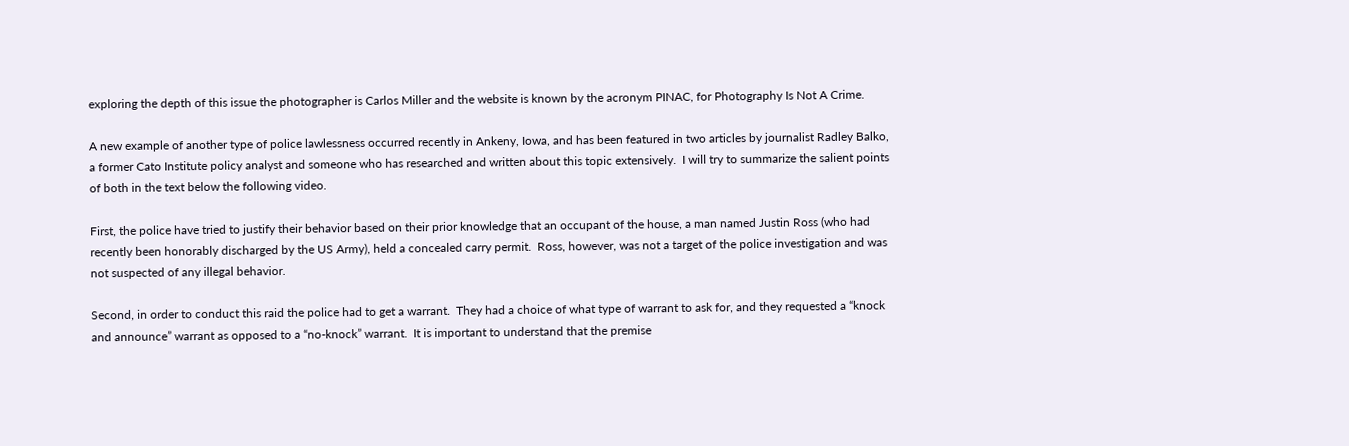exploring the depth of this issue the photographer is Carlos Miller and the website is known by the acronym PINAC, for Photography Is Not A Crime.

A new example of another type of police lawlessness occurred recently in Ankeny, Iowa, and has been featured in two articles by journalist Radley Balko, a former Cato Institute policy analyst and someone who has researched and written about this topic extensively.  I will try to summarize the salient points of both in the text below the following video.

First, the police have tried to justify their behavior based on their prior knowledge that an occupant of the house, a man named Justin Ross (who had recently been honorably discharged by the US Army), held a concealed carry permit.  Ross, however, was not a target of the police investigation and was not suspected of any illegal behavior.

Second, in order to conduct this raid the police had to get a warrant.  They had a choice of what type of warrant to ask for, and they requested a “knock and announce” warrant as opposed to a “no-knock” warrant.  It is important to understand that the premise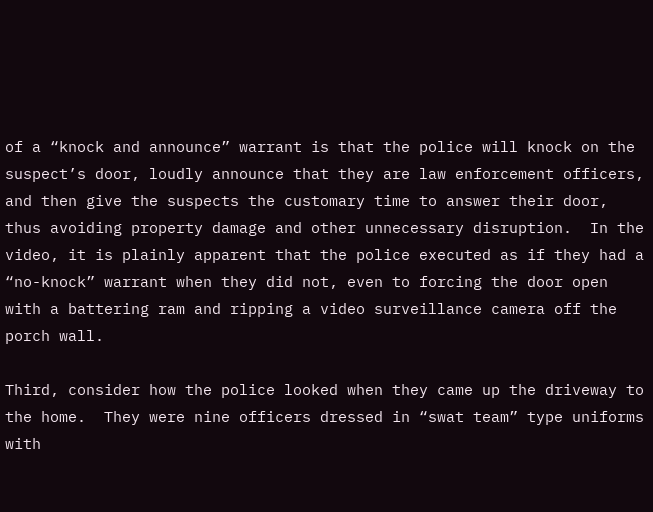of a “knock and announce” warrant is that the police will knock on the suspect’s door, loudly announce that they are law enforcement officers, and then give the suspects the customary time to answer their door, thus avoiding property damage and other unnecessary disruption.  In the video, it is plainly apparent that the police executed as if they had a “no-knock” warrant when they did not, even to forcing the door open with a battering ram and ripping a video surveillance camera off the porch wall.

Third, consider how the police looked when they came up the driveway to the home.  They were nine officers dressed in “swat team” type uniforms with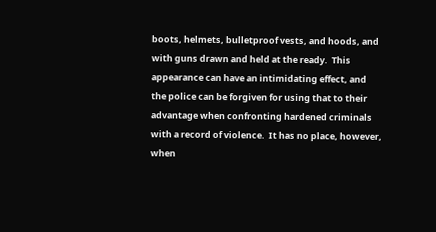boots, helmets, bulletproof vests, and hoods, and with guns drawn and held at the ready.  This appearance can have an intimidating effect, and the police can be forgiven for using that to their advantage when confronting hardened criminals with a record of violence.  It has no place, however, when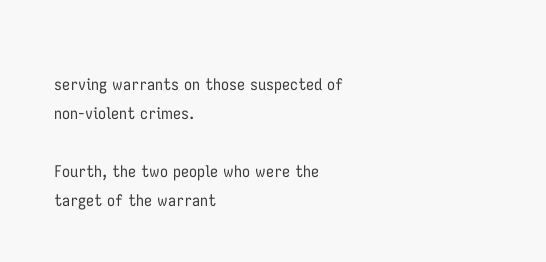serving warrants on those suspected of non-violent crimes.

Fourth, the two people who were the target of the warrant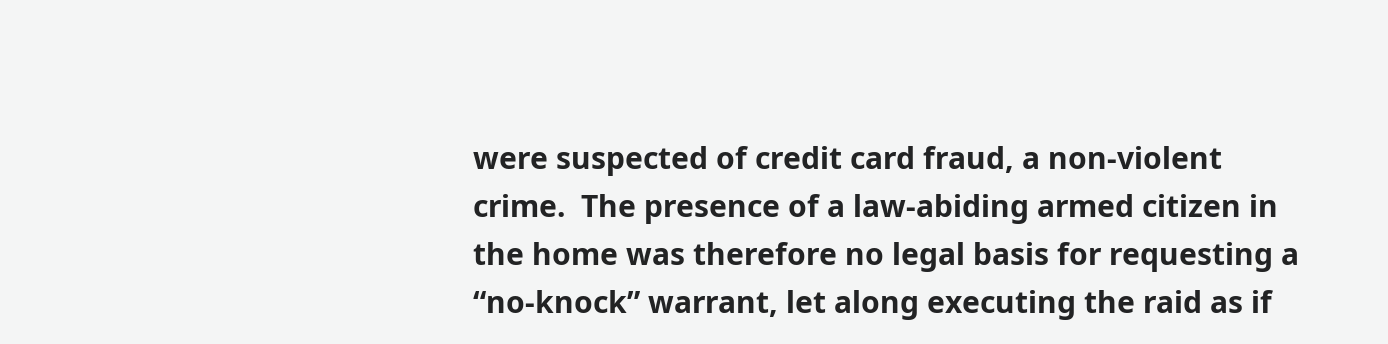were suspected of credit card fraud, a non-violent crime.  The presence of a law-abiding armed citizen in the home was therefore no legal basis for requesting a “no-knock” warrant, let along executing the raid as if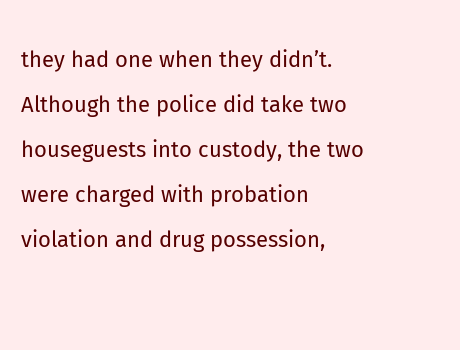they had one when they didn’t.  Although the police did take two houseguests into custody, the two were charged with probation violation and drug possession,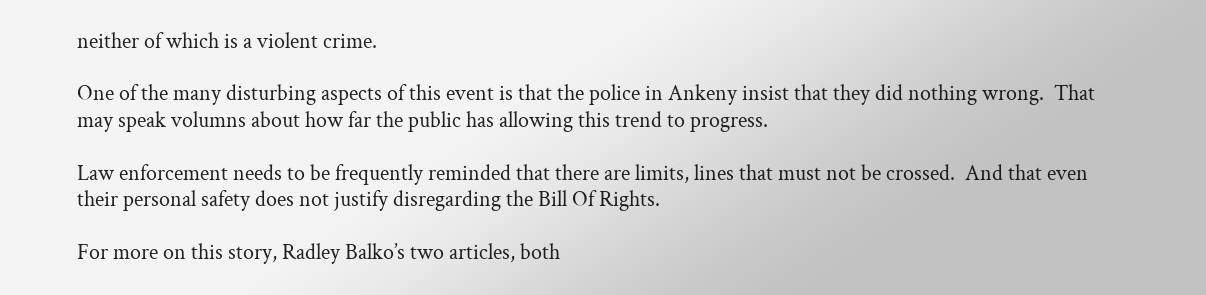neither of which is a violent crime.

One of the many disturbing aspects of this event is that the police in Ankeny insist that they did nothing wrong.  That may speak volumns about how far the public has allowing this trend to progress.

Law enforcement needs to be frequently reminded that there are limits, lines that must not be crossed.  And that even their personal safety does not justify disregarding the Bill Of Rights.

For more on this story, Radley Balko’s two articles, both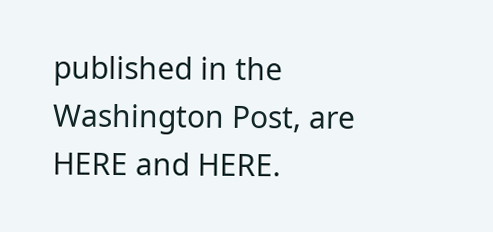published in the Washington Post, are HERE and HERE.